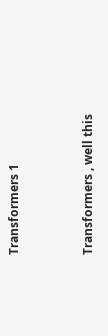Transformers 1


Transformers , well this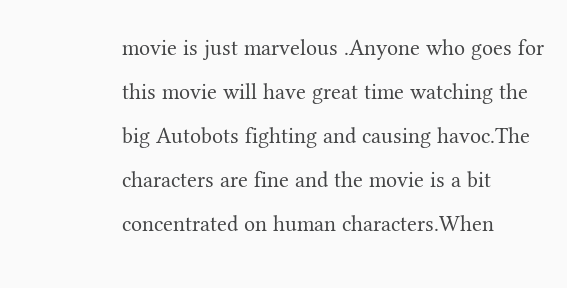movie is just marvelous .Anyone who goes for this movie will have great time watching the big Autobots fighting and causing havoc.The characters are fine and the movie is a bit concentrated on human characters.When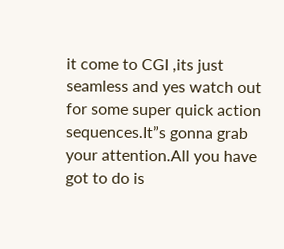it come to CGI ,its just seamless and yes watch out for some super quick action sequences.It”s gonna grab your attention.All you have got to do is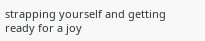strapping yourself and getting ready for a joy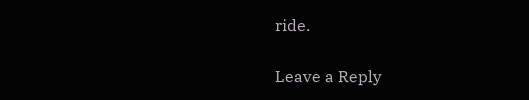ride.

Leave a Reply